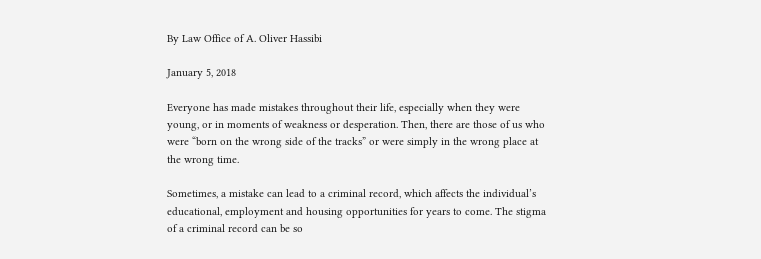By Law Office of A. Oliver Hassibi

January 5, 2018

Everyone has made mistakes throughout their life, especially when they were young, or in moments of weakness or desperation. Then, there are those of us who were “born on the wrong side of the tracks” or were simply in the wrong place at the wrong time.

Sometimes, a mistake can lead to a criminal record, which affects the individual’s educational, employment and housing opportunities for years to come. The stigma of a criminal record can be so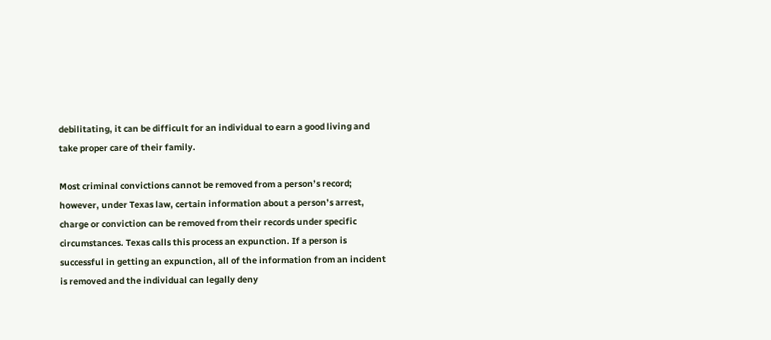debilitating, it can be difficult for an individual to earn a good living and take proper care of their family.

Most criminal convictions cannot be removed from a person’s record; however, under Texas law, certain information about a person’s arrest, charge or conviction can be removed from their records under specific circumstances. Texas calls this process an expunction. If a person is successful in getting an expunction, all of the information from an incident is removed and the individual can legally deny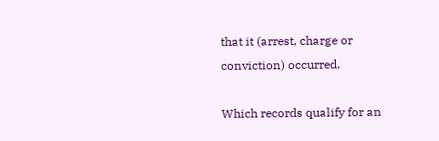that it (arrest, charge or conviction) occurred.

Which records qualify for an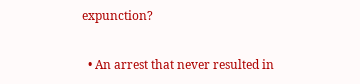expunction?

  • An arrest that never resulted in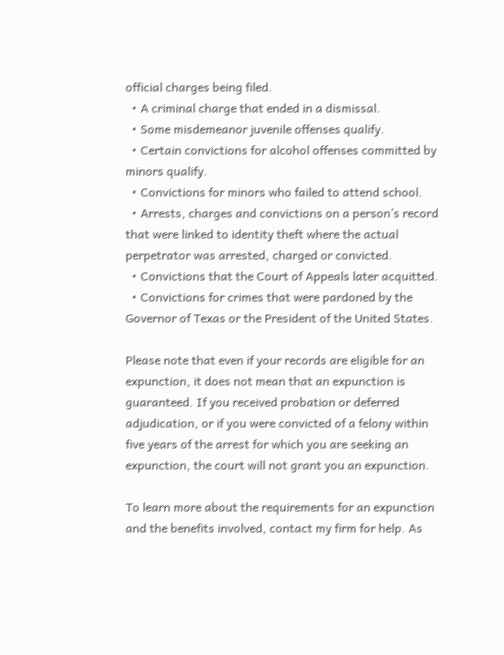official charges being filed.
  • A criminal charge that ended in a dismissal.
  • Some misdemeanor juvenile offenses qualify.
  • Certain convictions for alcohol offenses committed by minors qualify.
  • Convictions for minors who failed to attend school.
  • Arrests, charges and convictions on a person’s record that were linked to identity theft where the actual perpetrator was arrested, charged or convicted.
  • Convictions that the Court of Appeals later acquitted.
  • Convictions for crimes that were pardoned by the Governor of Texas or the President of the United States.

Please note that even if your records are eligible for an expunction, it does not mean that an expunction is guaranteed. If you received probation or deferred adjudication, or if you were convicted of a felony within five years of the arrest for which you are seeking an expunction, the court will not grant you an expunction.

To learn more about the requirements for an expunction and the benefits involved, contact my firm for help. As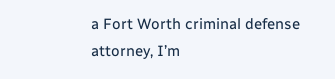a Fort Worth criminal defense attorney, I’m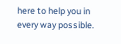here to help you in every way possible.